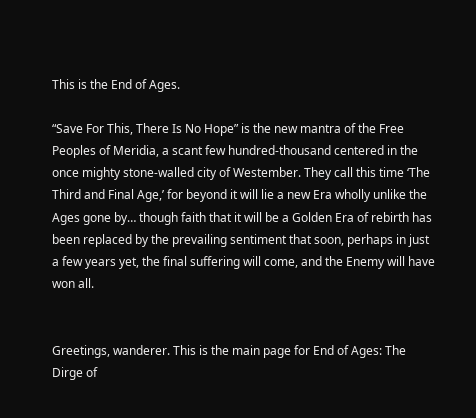This is the End of Ages.

“Save For This, There Is No Hope” is the new mantra of the Free Peoples of Meridia, a scant few hundred-thousand centered in the once mighty stone-walled city of Westember. They call this time ‘The Third and Final Age,’ for beyond it will lie a new Era wholly unlike the Ages gone by… though faith that it will be a Golden Era of rebirth has been replaced by the prevailing sentiment that soon, perhaps in just a few years yet, the final suffering will come, and the Enemy will have won all.


Greetings, wanderer. This is the main page for End of Ages: The Dirge of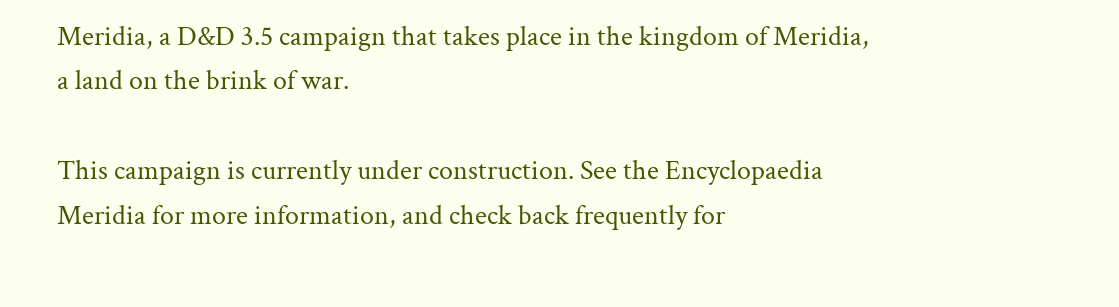Meridia, a D&D 3.5 campaign that takes place in the kingdom of Meridia, a land on the brink of war.

This campaign is currently under construction. See the Encyclopaedia Meridia for more information, and check back frequently for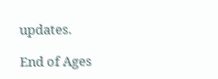updates.

End of Ages